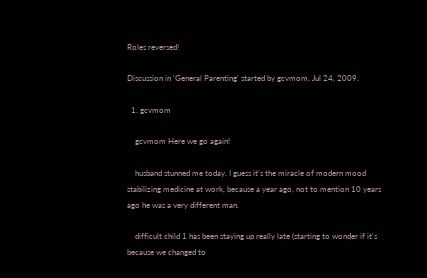Roles reversed!

Discussion in 'General Parenting' started by gcvmom, Jul 24, 2009.

  1. gcvmom

    gcvmom Here we go again!

    husband stunned me today. I guess it's the miracle of modern mood stabilizing medicine at work, because a year ago, not to mention 10 years ago he was a very different man.

    difficult child 1 has been staying up really late (starting to wonder if it's because we changed to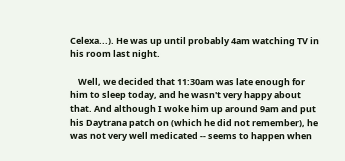Celexa...). He was up until probably 4am watching TV in his room last night.

    Well, we decided that 11:30am was late enough for him to sleep today, and he wasn't very happy about that. And although I woke him up around 9am and put his Daytrana patch on (which he did not remember), he was not very well medicated -- seems to happen when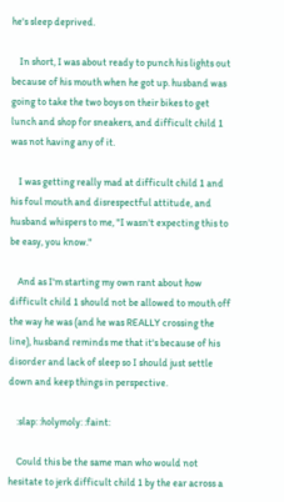he's sleep deprived.

    In short, I was about ready to punch his lights out because of his mouth when he got up. husband was going to take the two boys on their bikes to get lunch and shop for sneakers, and difficult child 1 was not having any of it.

    I was getting really mad at difficult child 1 and his foul mouth and disrespectful attitude, and husband whispers to me, "I wasn't expecting this to be easy, you know."

    And as I'm starting my own rant about how difficult child 1 should not be allowed to mouth off the way he was (and he was REALLY crossing the line), husband reminds me that it's because of his disorder and lack of sleep so I should just settle down and keep things in perspective.

    :slap: :holymoly: :faint:

    Could this be the same man who would not hesitate to jerk difficult child 1 by the ear across a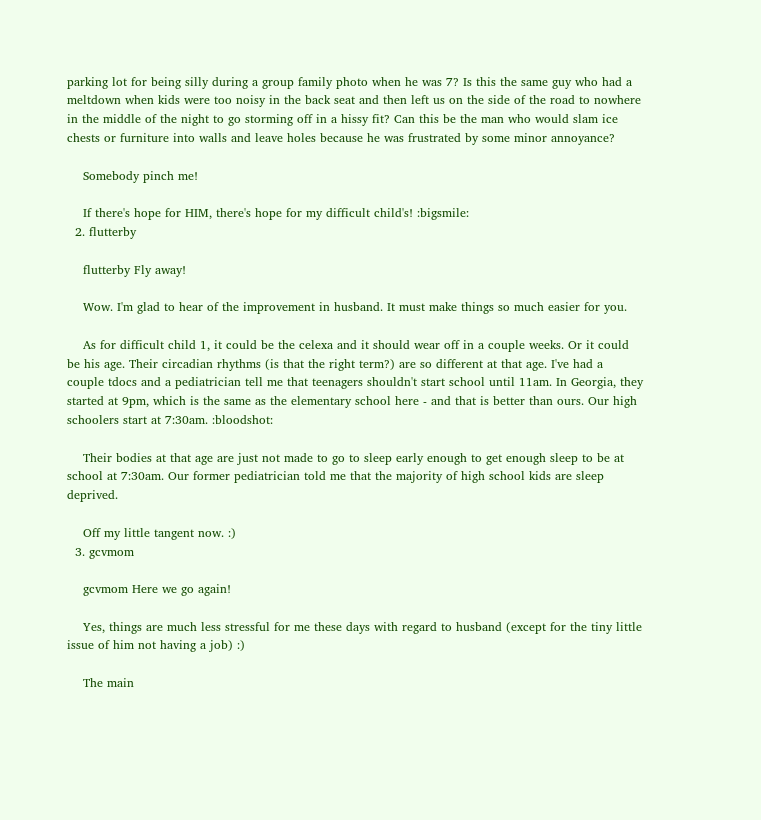parking lot for being silly during a group family photo when he was 7? Is this the same guy who had a meltdown when kids were too noisy in the back seat and then left us on the side of the road to nowhere in the middle of the night to go storming off in a hissy fit? Can this be the man who would slam ice chests or furniture into walls and leave holes because he was frustrated by some minor annoyance?

    Somebody pinch me!

    If there's hope for HIM, there's hope for my difficult child's! :bigsmile:
  2. flutterby

    flutterby Fly away!

    Wow. I'm glad to hear of the improvement in husband. It must make things so much easier for you.

    As for difficult child 1, it could be the celexa and it should wear off in a couple weeks. Or it could be his age. Their circadian rhythms (is that the right term?) are so different at that age. I've had a couple tdocs and a pediatrician tell me that teenagers shouldn't start school until 11am. In Georgia, they started at 9pm, which is the same as the elementary school here - and that is better than ours. Our high schoolers start at 7:30am. :bloodshot:

    Their bodies at that age are just not made to go to sleep early enough to get enough sleep to be at school at 7:30am. Our former pediatrician told me that the majority of high school kids are sleep deprived.

    Off my little tangent now. :)
  3. gcvmom

    gcvmom Here we go again!

    Yes, things are much less stressful for me these days with regard to husband (except for the tiny little issue of him not having a job) :)

    The main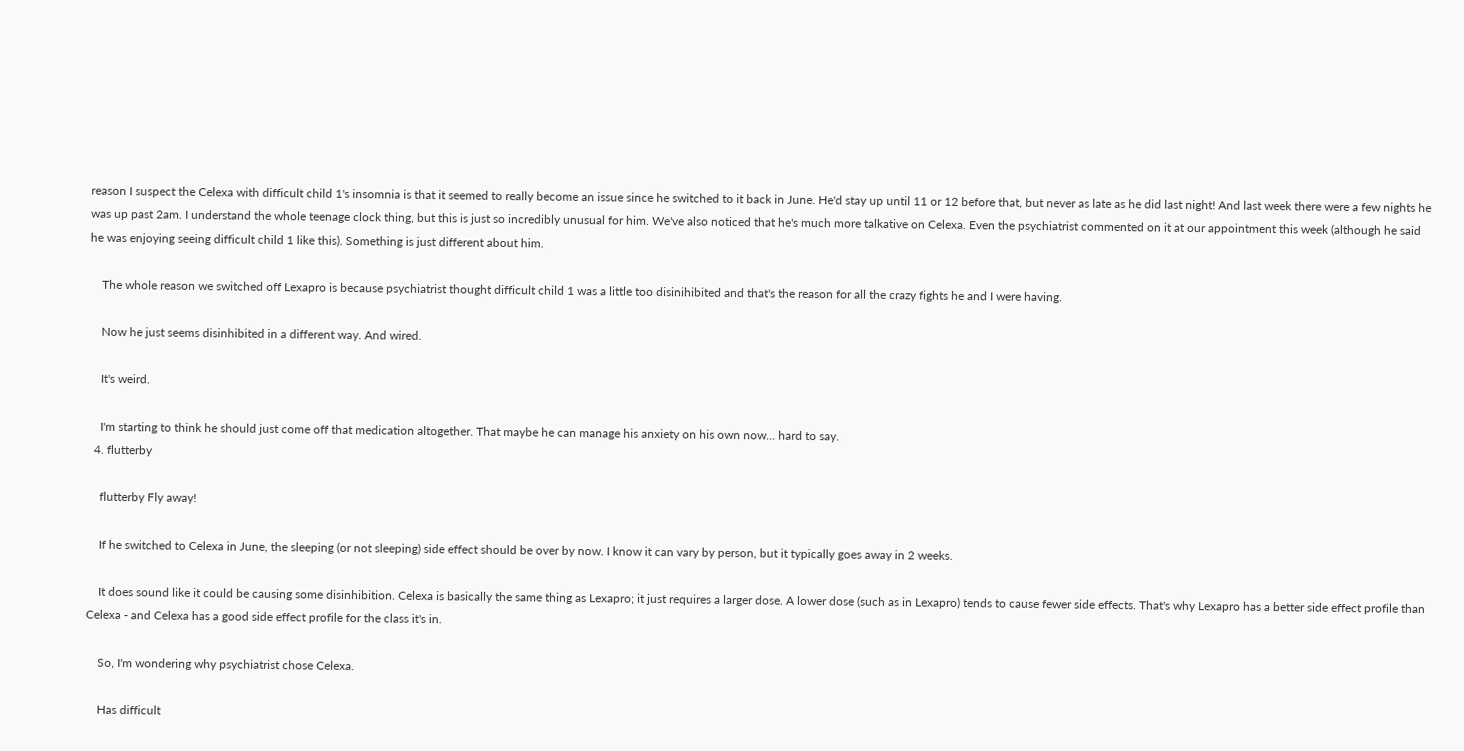reason I suspect the Celexa with difficult child 1's insomnia is that it seemed to really become an issue since he switched to it back in June. He'd stay up until 11 or 12 before that, but never as late as he did last night! And last week there were a few nights he was up past 2am. I understand the whole teenage clock thing, but this is just so incredibly unusual for him. We've also noticed that he's much more talkative on Celexa. Even the psychiatrist commented on it at our appointment this week (although he said he was enjoying seeing difficult child 1 like this). Something is just different about him.

    The whole reason we switched off Lexapro is because psychiatrist thought difficult child 1 was a little too disinihibited and that's the reason for all the crazy fights he and I were having.

    Now he just seems disinhibited in a different way. And wired.

    It's weird.

    I'm starting to think he should just come off that medication altogether. That maybe he can manage his anxiety on his own now... hard to say.
  4. flutterby

    flutterby Fly away!

    If he switched to Celexa in June, the sleeping (or not sleeping) side effect should be over by now. I know it can vary by person, but it typically goes away in 2 weeks.

    It does sound like it could be causing some disinhibition. Celexa is basically the same thing as Lexapro; it just requires a larger dose. A lower dose (such as in Lexapro) tends to cause fewer side effects. That's why Lexapro has a better side effect profile than Celexa - and Celexa has a good side effect profile for the class it's in.

    So, I'm wondering why psychiatrist chose Celexa.

    Has difficult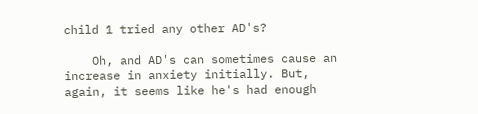child 1 tried any other AD's?

    Oh, and AD's can sometimes cause an increase in anxiety initially. But, again, it seems like he's had enough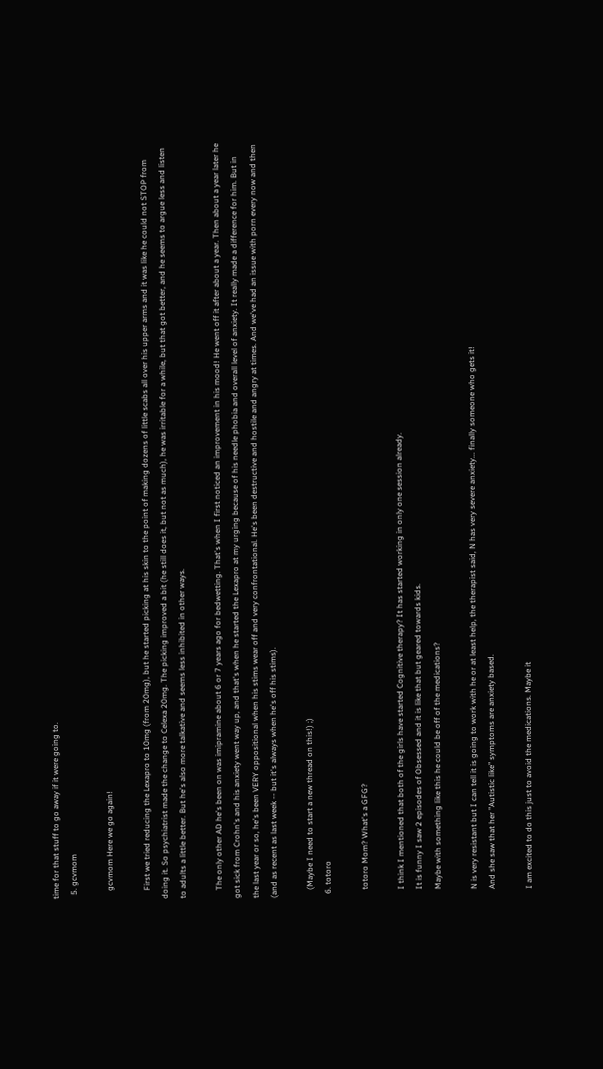time for that stuff to go away if it were going to.
  5. gcvmom

    gcvmom Here we go again!

    First we tried reducing the Lexapro to 10mg (from 20mg), but he started picking at his skin to the point of making dozens of little scabs all over his upper arms and it was like he could not STOP from doing it. So psychiatrist made the change to Celexa 20mg. The picking improved a bit (he still does it, but not as much), he was irritable for a while, but that got better, and he seems to argue less and listen to adults a little better. But he's also more talkative and seems less inhibited in other ways.

    The only other AD he's been on was imipramine about 6 or 7 years ago for bedwetting. That's when I first noticed an improvement in his mood! He went off it after about a year. Then about a year later he got sick from Crohn's and his anxiety went way up, and that's when he started the Lexapro at my urging because of his needle phobia and overall level of anxiety. It really made a difference for him. But in the last year or so, he's been VERY oppositional when his stims wear off and very confrontational. He's been destructive and hostile and angry at times. And we've had an issue with porn every now and then (and as recent as last week -- but it's always when he's off his stims).

    (Maybe I need to start a new thread on this!) ;)
  6. totoro

    totoro Mom? What's a GFG?

    I think I mentioned that both of the girls have started Cognitive therapy? It has started working in only one session already.
    It is funny I saw 2 episodes of Obsessed and it is like that but geared towards kids.
    Maybe with something like this he could be off of the medications?

    N is very resistant but I can tell it is going to work with he or at least help, the therapist said, N has very severe anxiety... finally someone who gets it!
    And she saw that her "Autistic like" symptoms are anxiety based.

    I am excited to do this just to avoid the medications. Maybe it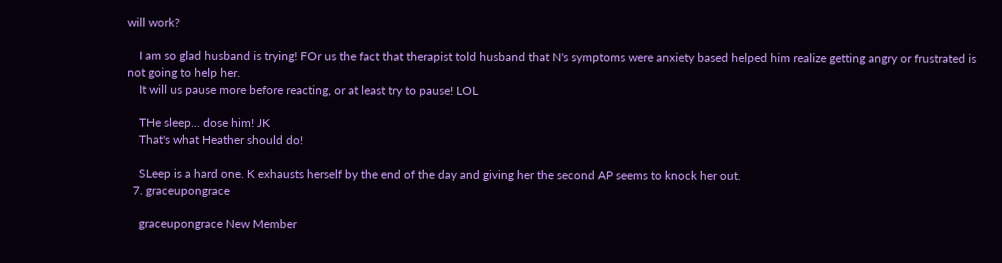will work?

    I am so glad husband is trying! FOr us the fact that therapist told husband that N's symptoms were anxiety based helped him realize getting angry or frustrated is not going to help her.
    It will us pause more before reacting, or at least try to pause! LOL

    THe sleep... dose him! JK
    That's what Heather should do!

    SLeep is a hard one. K exhausts herself by the end of the day and giving her the second AP seems to knock her out.
  7. graceupongrace

    graceupongrace New Member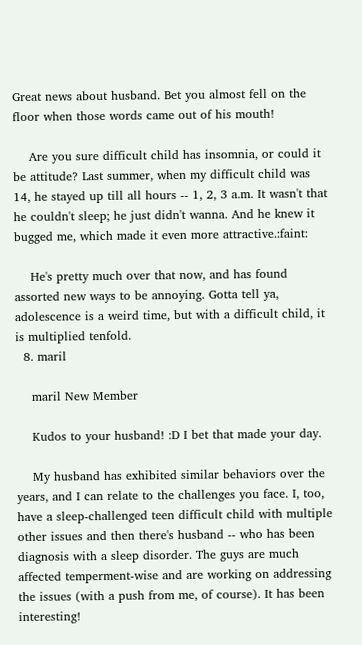Great news about husband. Bet you almost fell on the floor when those words came out of his mouth!

    Are you sure difficult child has insomnia, or could it be attitude? Last summer, when my difficult child was 14, he stayed up till all hours -- 1, 2, 3 a.m. It wasn't that he couldn't sleep; he just didn't wanna. And he knew it bugged me, which made it even more attractive.:faint:

    He's pretty much over that now, and has found assorted new ways to be annoying. Gotta tell ya, adolescence is a weird time, but with a difficult child, it is multiplied tenfold.
  8. maril

    maril New Member

    Kudos to your husband! :D I bet that made your day.

    My husband has exhibited similar behaviors over the years, and I can relate to the challenges you face. I, too, have a sleep-challenged teen difficult child with multiple other issues and then there's husband -- who has been diagnosis with a sleep disorder. The guys are much affected temperment-wise and are working on addressing the issues (with a push from me, of course). It has been interesting!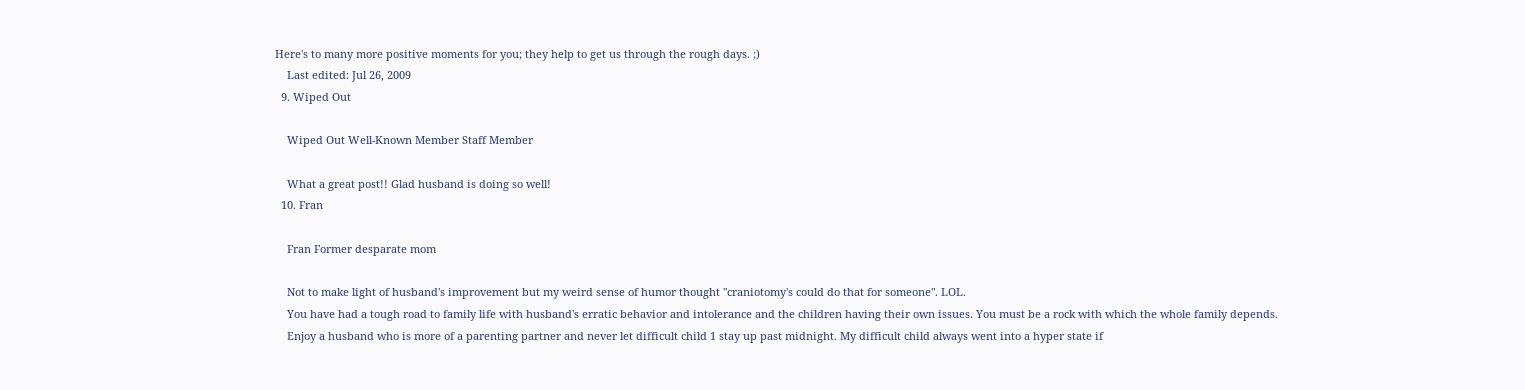Here's to many more positive moments for you; they help to get us through the rough days. ;)
    Last edited: Jul 26, 2009
  9. Wiped Out

    Wiped Out Well-Known Member Staff Member

    What a great post!! Glad husband is doing so well!
  10. Fran

    Fran Former desparate mom

    Not to make light of husband's improvement but my weird sense of humor thought "craniotomy's could do that for someone". LOL.
    You have had a tough road to family life with husband's erratic behavior and intolerance and the children having their own issues. You must be a rock with which the whole family depends.
    Enjoy a husband who is more of a parenting partner and never let difficult child 1 stay up past midnight. My difficult child always went into a hyper state if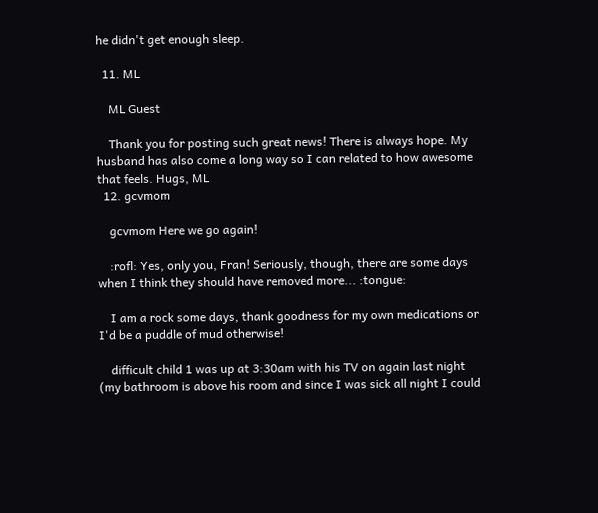he didn't get enough sleep.

  11. ML

    ML Guest

    Thank you for posting such great news! There is always hope. My husband has also come a long way so I can related to how awesome that feels. Hugs, ML
  12. gcvmom

    gcvmom Here we go again!

    :rofl: Yes, only you, Fran! Seriously, though, there are some days when I think they should have removed more... :tongue:

    I am a rock some days, thank goodness for my own medications or I'd be a puddle of mud otherwise!

    difficult child 1 was up at 3:30am with his TV on again last night (my bathroom is above his room and since I was sick all night I could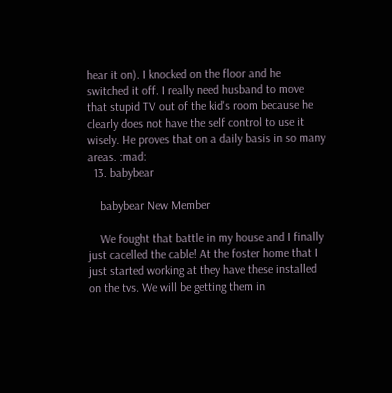hear it on). I knocked on the floor and he switched it off. I really need husband to move that stupid TV out of the kid's room because he clearly does not have the self control to use it wisely. He proves that on a daily basis in so many areas. :mad:
  13. babybear

    babybear New Member

    We fought that battle in my house and I finally just cacelled the cable! At the foster home that I just started working at they have these installed on the tvs. We will be getting them in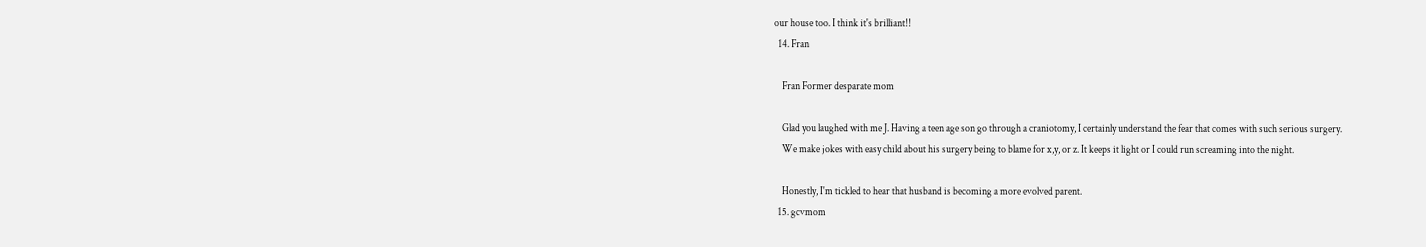our house too. I think it's brilliant!!
  14. Fran

    Fran Former desparate mom

    Glad you laughed with me J. Having a teen age son go through a craniotomy, I certainly understand the fear that comes with such serious surgery.
    We make jokes with easy child about his surgery being to blame for x,y, or z. It keeps it light or I could run screaming into the night.

    Honestly, I'm tickled to hear that husband is becoming a more evolved parent.
  15. gcvmom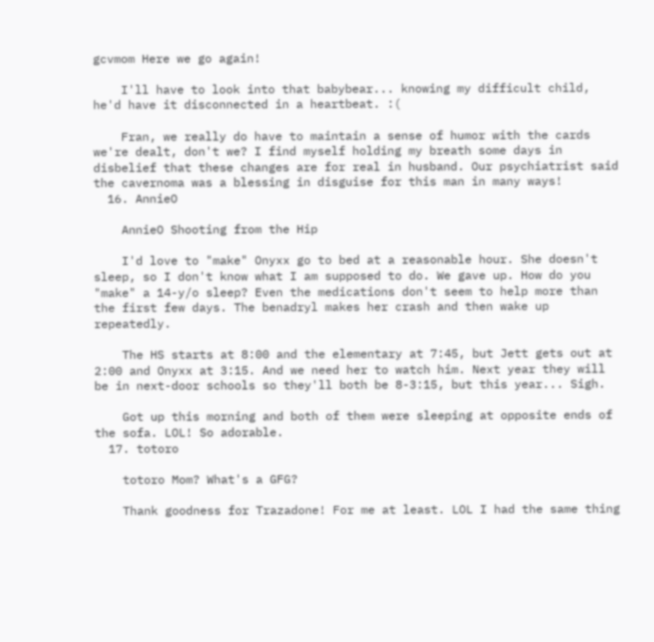gcvmom Here we go again!

    I'll have to look into that babybear... knowing my difficult child, he'd have it disconnected in a heartbeat. :(

    Fran, we really do have to maintain a sense of humor with the cards we're dealt, don't we? I find myself holding my breath some days in disbelief that these changes are for real in husband. Our psychiatrist said the cavernoma was a blessing in disguise for this man in many ways!
  16. AnnieO

    AnnieO Shooting from the Hip

    I'd love to "make" Onyxx go to bed at a reasonable hour. She doesn't sleep, so I don't know what I am supposed to do. We gave up. How do you "make" a 14-y/o sleep? Even the medications don't seem to help more than the first few days. The benadryl makes her crash and then wake up repeatedly.

    The HS starts at 8:00 and the elementary at 7:45, but Jett gets out at 2:00 and Onyxx at 3:15. And we need her to watch him. Next year they will be in next-door schools so they'll both be 8-3:15, but this year... Sigh.

    Got up this morning and both of them were sleeping at opposite ends of the sofa. LOL! So adorable.
  17. totoro

    totoro Mom? What's a GFG?

    Thank goodness for Trazadone! For me at least. LOL I had the same thing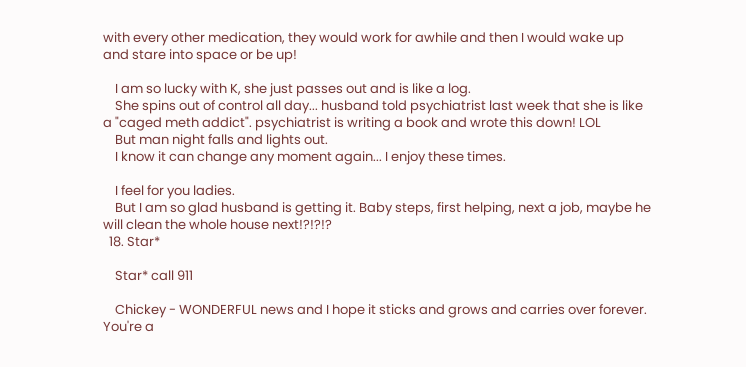with every other medication, they would work for awhile and then I would wake up and stare into space or be up!

    I am so lucky with K, she just passes out and is like a log.
    She spins out of control all day... husband told psychiatrist last week that she is like a "caged meth addict". psychiatrist is writing a book and wrote this down! LOL
    But man night falls and lights out.
    I know it can change any moment again... I enjoy these times.

    I feel for you ladies.
    But I am so glad husband is getting it. Baby steps, first helping, next a job, maybe he will clean the whole house next!?!?!?
  18. Star*

    Star* call 911

    Chickey - WONDERFUL news and I hope it sticks and grows and carries over forever. You're a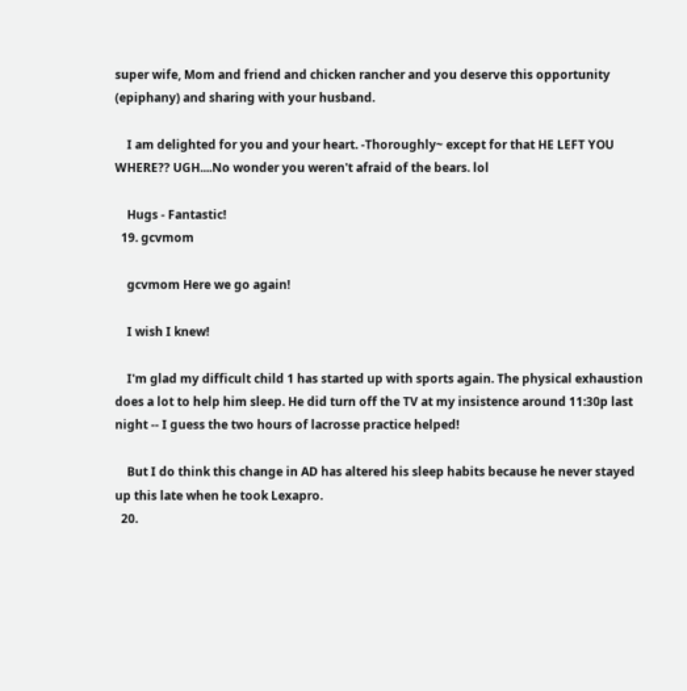super wife, Mom and friend and chicken rancher and you deserve this opportunity (epiphany) and sharing with your husband.

    I am delighted for you and your heart. -Thoroughly~ except for that HE LEFT YOU WHERE?? UGH....No wonder you weren't afraid of the bears. lol

    Hugs - Fantastic!
  19. gcvmom

    gcvmom Here we go again!

    I wish I knew!

    I'm glad my difficult child 1 has started up with sports again. The physical exhaustion does a lot to help him sleep. He did turn off the TV at my insistence around 11:30p last night -- I guess the two hours of lacrosse practice helped!

    But I do think this change in AD has altered his sleep habits because he never stayed up this late when he took Lexapro.
  20.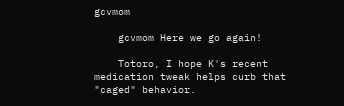gcvmom

    gcvmom Here we go again!

    Totoro, I hope K's recent medication tweak helps curb that "caged" behavior.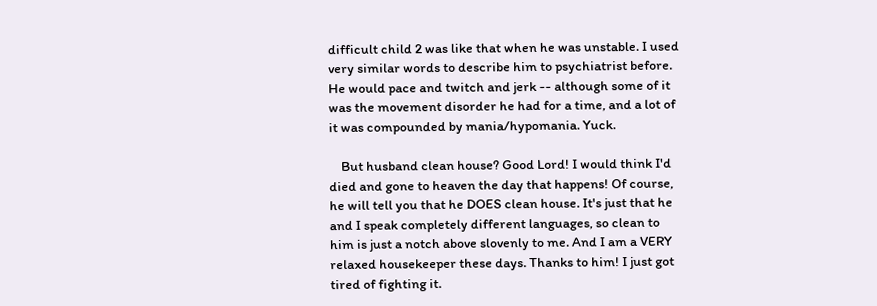difficult child 2 was like that when he was unstable. I used very similar words to describe him to psychiatrist before. He would pace and twitch and jerk -- although some of it was the movement disorder he had for a time, and a lot of it was compounded by mania/hypomania. Yuck.

    But husband clean house? Good Lord! I would think I'd died and gone to heaven the day that happens! Of course, he will tell you that he DOES clean house. It's just that he and I speak completely different languages, so clean to him is just a notch above slovenly to me. And I am a VERY relaxed housekeeper these days. Thanks to him! I just got tired of fighting it.